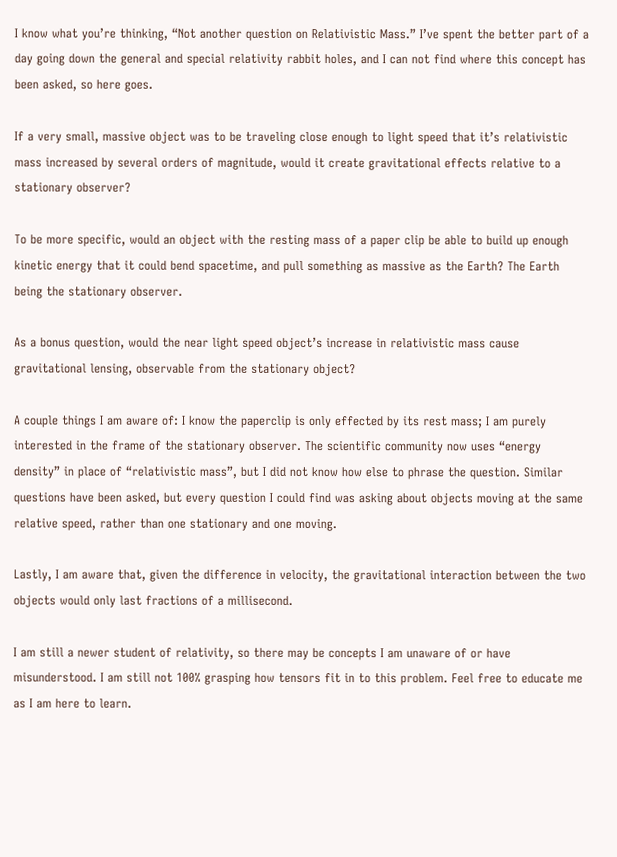I know what you’re thinking, “Not another question on Relativistic Mass.” I’ve spent the better part of a day going down the general and special relativity rabbit holes, and I can not find where this concept has been asked, so here goes.

If a very small, massive object was to be traveling close enough to light speed that it’s relativistic mass increased by several orders of magnitude, would it create gravitational effects relative to a stationary observer?

To be more specific, would an object with the resting mass of a paper clip be able to build up enough kinetic energy that it could bend spacetime, and pull something as massive as the Earth? The Earth being the stationary observer.

As a bonus question, would the near light speed object’s increase in relativistic mass cause gravitational lensing, observable from the stationary object?

A couple things I am aware of: I know the paperclip is only effected by its rest mass; I am purely interested in the frame of the stationary observer. The scientific community now uses “energy density” in place of “relativistic mass”, but I did not know how else to phrase the question. Similar questions have been asked, but every question I could find was asking about objects moving at the same relative speed, rather than one stationary and one moving.

Lastly, I am aware that, given the difference in velocity, the gravitational interaction between the two objects would only last fractions of a millisecond.

I am still a newer student of relativity, so there may be concepts I am unaware of or have misunderstood. I am still not 100% grasping how tensors fit in to this problem. Feel free to educate me as I am here to learn.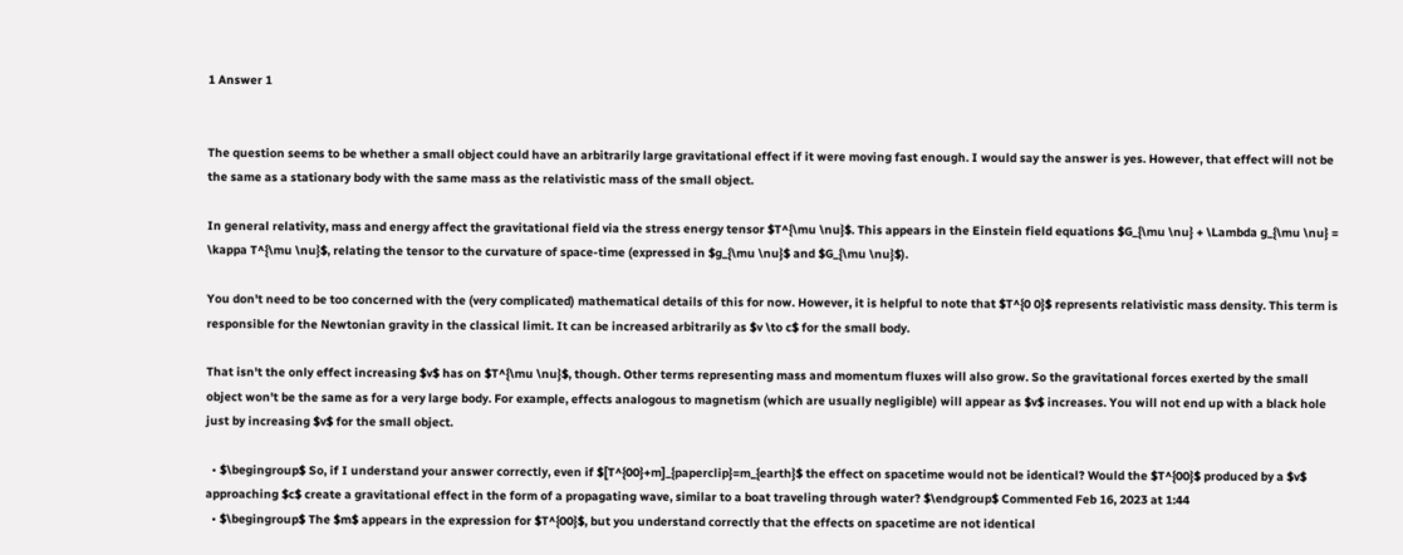1 Answer 1


The question seems to be whether a small object could have an arbitrarily large gravitational effect if it were moving fast enough. I would say the answer is yes. However, that effect will not be the same as a stationary body with the same mass as the relativistic mass of the small object.

In general relativity, mass and energy affect the gravitational field via the stress energy tensor $T^{\mu \nu}$. This appears in the Einstein field equations $G_{\mu \nu} + \Lambda g_{\mu \nu} = \kappa T^{\mu \nu}$, relating the tensor to the curvature of space-time (expressed in $g_{\mu \nu}$ and $G_{\mu \nu}$).

You don't need to be too concerned with the (very complicated) mathematical details of this for now. However, it is helpful to note that $T^{0 0}$ represents relativistic mass density. This term is responsible for the Newtonian gravity in the classical limit. It can be increased arbitrarily as $v \to c$ for the small body.

That isn't the only effect increasing $v$ has on $T^{\mu \nu}$, though. Other terms representing mass and momentum fluxes will also grow. So the gravitational forces exerted by the small object won't be the same as for a very large body. For example, effects analogous to magnetism (which are usually negligible) will appear as $v$ increases. You will not end up with a black hole just by increasing $v$ for the small object.

  • $\begingroup$ So, if I understand your answer correctly, even if $[T^{00}+m]_{paperclip}=m_{earth}$ the effect on spacetime would not be identical? Would the $T^{00}$ produced by a $v$ approaching $c$ create a gravitational effect in the form of a propagating wave, similar to a boat traveling through water? $\endgroup$ Commented Feb 16, 2023 at 1:44
  • $\begingroup$ The $m$ appears in the expression for $T^{00}$, but you understand correctly that the effects on spacetime are not identical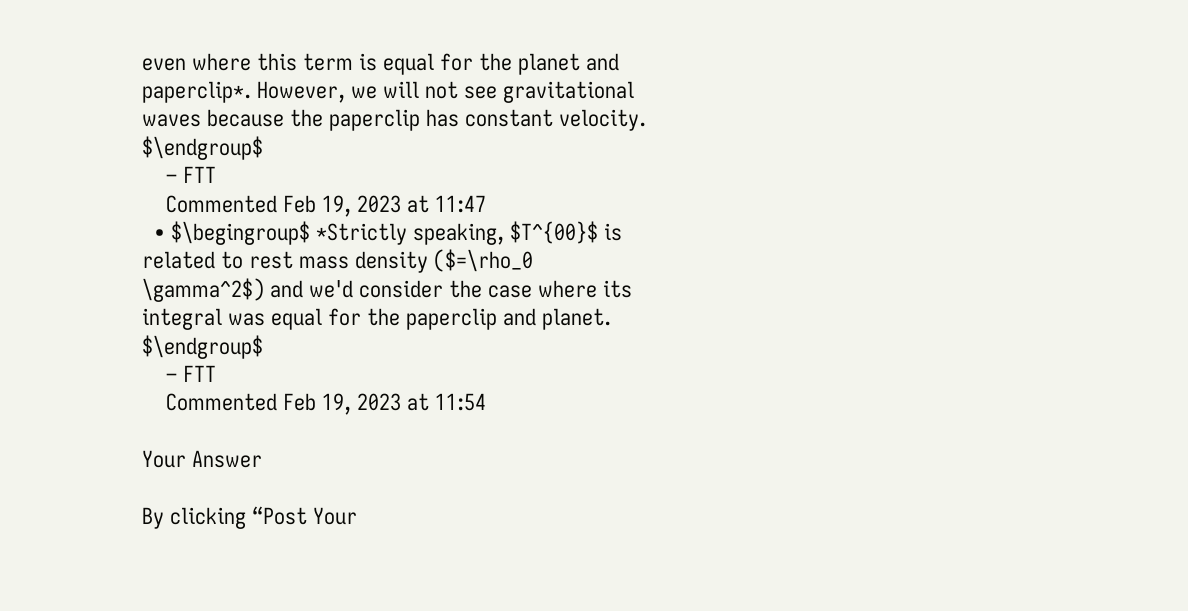even where this term is equal for the planet and paperclip*. However, we will not see gravitational waves because the paperclip has constant velocity. $\endgroup$
    – FTT
    Commented Feb 19, 2023 at 11:47
  • $\begingroup$ *Strictly speaking, $T^{00}$ is related to rest mass density ($=\rho_0 \gamma^2$) and we'd consider the case where its integral was equal for the paperclip and planet. $\endgroup$
    – FTT
    Commented Feb 19, 2023 at 11:54

Your Answer

By clicking “Post Your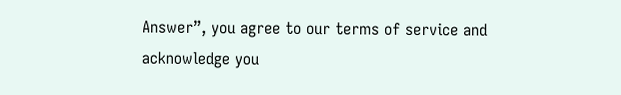Answer”, you agree to our terms of service and acknowledge you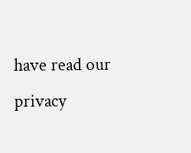have read our privacy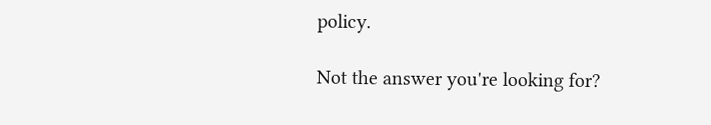policy.

Not the answer you're looking for?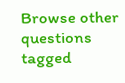Browse other questions tagged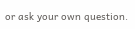or ask your own question.